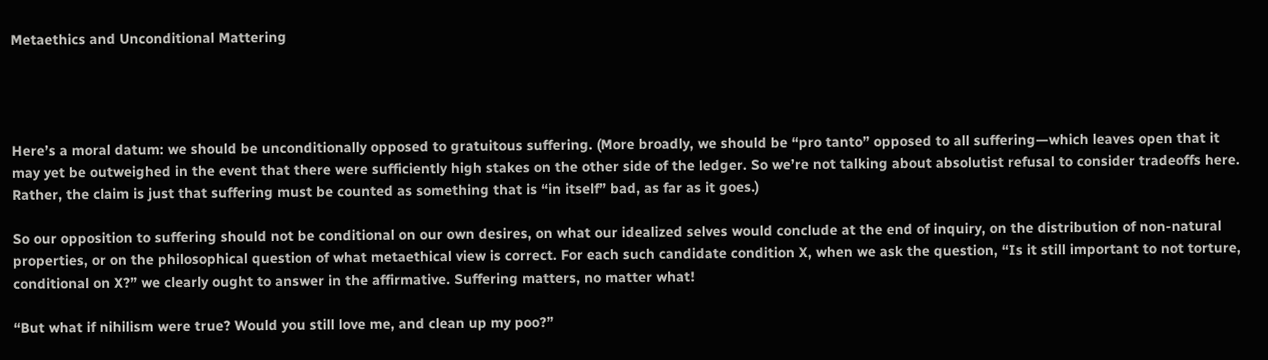Metaethics and Unconditional Mattering




Here’s a moral datum: we should be unconditionally opposed to gratuitous suffering. (More broadly, we should be “pro tanto” opposed to all suffering—which leaves open that it may yet be outweighed in the event that there were sufficiently high stakes on the other side of the ledger. So we’re not talking about absolutist refusal to consider tradeoffs here. Rather, the claim is just that suffering must be counted as something that is “in itself” bad, as far as it goes.)

So our opposition to suffering should not be conditional on our own desires, on what our idealized selves would conclude at the end of inquiry, on the distribution of non-natural properties, or on the philosophical question of what metaethical view is correct. For each such candidate condition X, when we ask the question, “Is it still important to not torture, conditional on X?” we clearly ought to answer in the affirmative. Suffering matters, no matter what!

“But what if nihilism were true? Would you still love me, and clean up my poo?”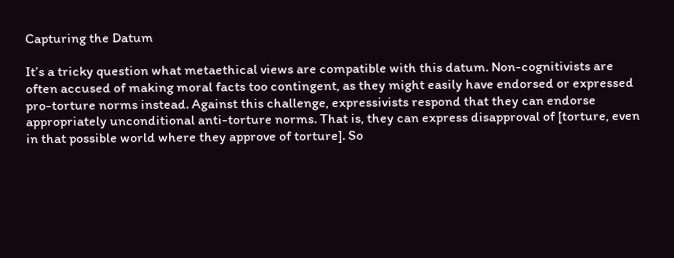Capturing the Datum

It’s a tricky question what metaethical views are compatible with this datum. Non-cognitivists are often accused of making moral facts too contingent, as they might easily have endorsed or expressed pro-torture norms instead. Against this challenge, expressivists respond that they can endorse appropriately unconditional anti-torture norms. That is, they can express disapproval of [torture, even in that possible world where they approve of torture]. So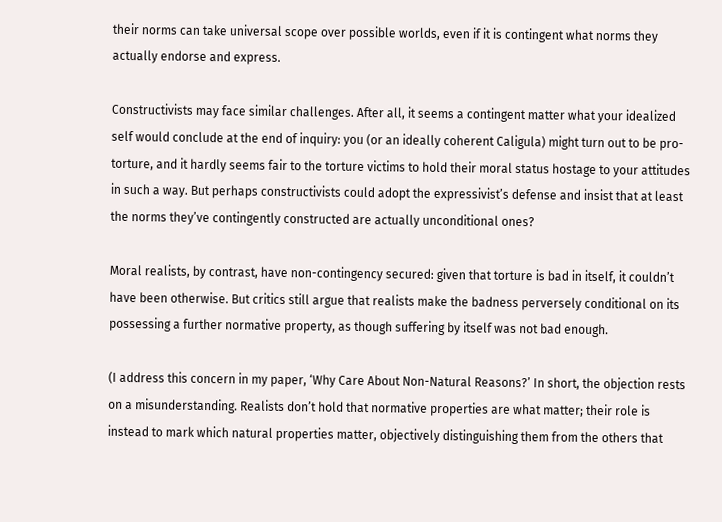their norms can take universal scope over possible worlds, even if it is contingent what norms they actually endorse and express.

Constructivists may face similar challenges. After all, it seems a contingent matter what your idealized self would conclude at the end of inquiry: you (or an ideally coherent Caligula) might turn out to be pro-torture, and it hardly seems fair to the torture victims to hold their moral status hostage to your attitudes in such a way. But perhaps constructivists could adopt the expressivist’s defense and insist that at least the norms they’ve contingently constructed are actually unconditional ones?

Moral realists, by contrast, have non-contingency secured: given that torture is bad in itself, it couldn’t have been otherwise. But critics still argue that realists make the badness perversely conditional on its possessing a further normative property, as though suffering by itself was not bad enough.

(I address this concern in my paper, ‘Why Care About Non-Natural Reasons?’ In short, the objection rests on a misunderstanding. Realists don’t hold that normative properties are what matter; their role is instead to mark which natural properties matter, objectively distinguishing them from the others that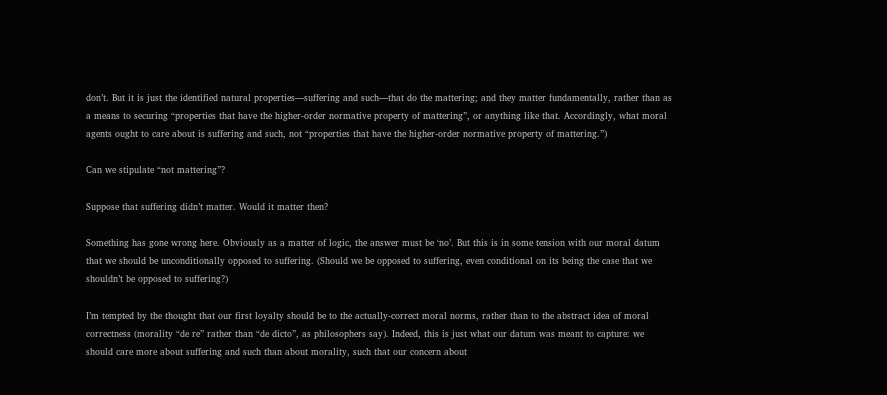don’t. But it is just the identified natural properties—suffering and such—that do the mattering; and they matter fundamentally, rather than as a means to securing “properties that have the higher-order normative property of mattering”, or anything like that. Accordingly, what moral agents ought to care about is suffering and such, not “properties that have the higher-order normative property of mattering.”)

Can we stipulate “not mattering”?

Suppose that suffering didn’t matter. Would it matter then?

Something has gone wrong here. Obviously as a matter of logic, the answer must be ‘no’. But this is in some tension with our moral datum that we should be unconditionally opposed to suffering. (Should we be opposed to suffering, even conditional on its being the case that we shouldn’t be opposed to suffering?)

I’m tempted by the thought that our first loyalty should be to the actually-correct moral norms, rather than to the abstract idea of moral correctness (morality “de re” rather than “de dicto”, as philosophers say). Indeed, this is just what our datum was meant to capture: we should care more about suffering and such than about morality, such that our concern about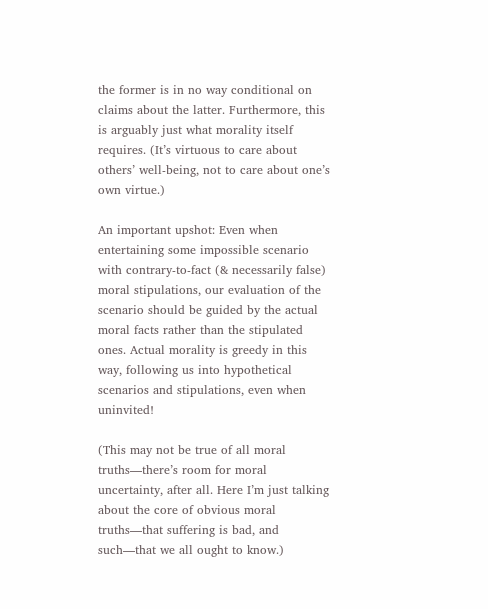the former is in no way conditional on claims about the latter. Furthermore, this is arguably just what morality itself requires. (It’s virtuous to care about others’ well-being, not to care about one’s own virtue.)

An important upshot: Even when entertaining some impossible scenario with contrary-to-fact (& necessarily false) moral stipulations, our evaluation of the scenario should be guided by the actual moral facts rather than the stipulated ones. Actual morality is greedy in this way, following us into hypothetical scenarios and stipulations, even when uninvited!

(This may not be true of all moral truths—there’s room for moral uncertainty, after all. Here I’m just talking about the core of obvious moral truths—that suffering is bad, and such—that we all ought to know.)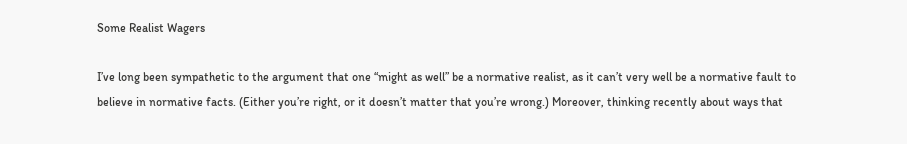Some Realist Wagers

I’ve long been sympathetic to the argument that one “might as well” be a normative realist, as it can’t very well be a normative fault to believe in normative facts. (Either you’re right, or it doesn’t matter that you’re wrong.) Moreover, thinking recently about ways that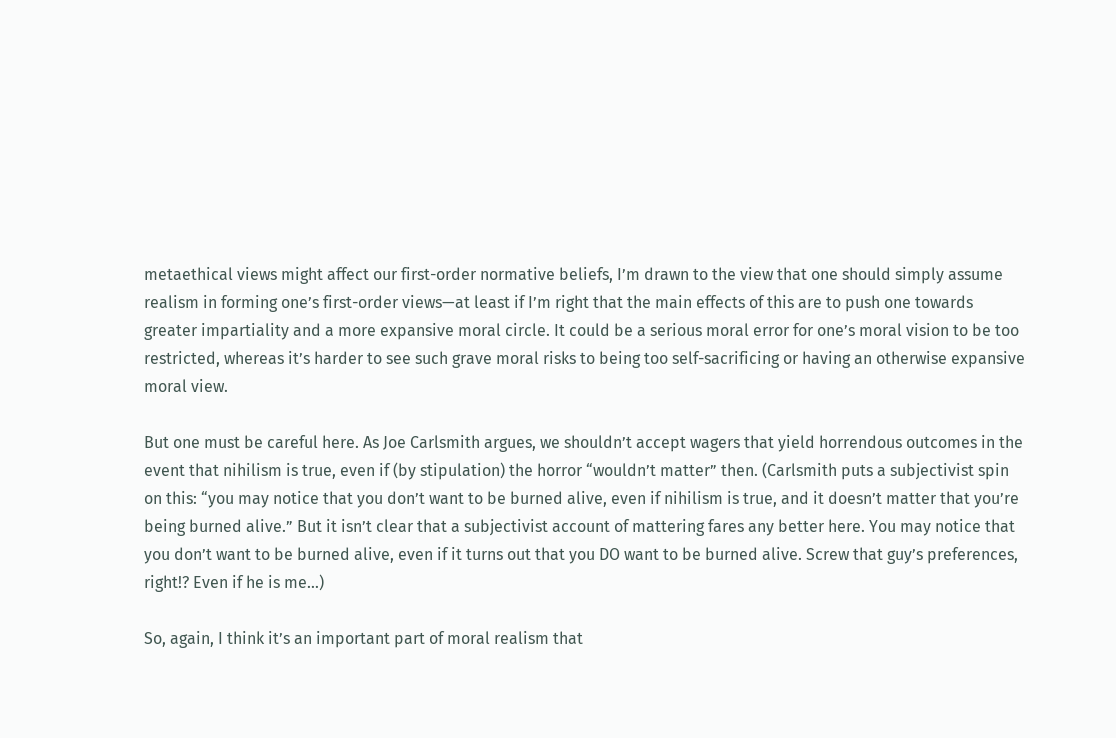metaethical views might affect our first-order normative beliefs, I’m drawn to the view that one should simply assume realism in forming one’s first-order views—at least if I’m right that the main effects of this are to push one towards greater impartiality and a more expansive moral circle. It could be a serious moral error for one’s moral vision to be too restricted, whereas it’s harder to see such grave moral risks to being too self-sacrificing or having an otherwise expansive moral view.

But one must be careful here. As Joe Carlsmith argues, we shouldn’t accept wagers that yield horrendous outcomes in the event that nihilism is true, even if (by stipulation) the horror “wouldn’t matter” then. (Carlsmith puts a subjectivist spin on this: “you may notice that you don’t want to be burned alive, even if nihilism is true, and it doesn’t matter that you’re being burned alive.” But it isn’t clear that a subjectivist account of mattering fares any better here. You may notice that you don’t want to be burned alive, even if it turns out that you DO want to be burned alive. Screw that guy’s preferences, right!? Even if he is me…)

So, again, I think it’s an important part of moral realism that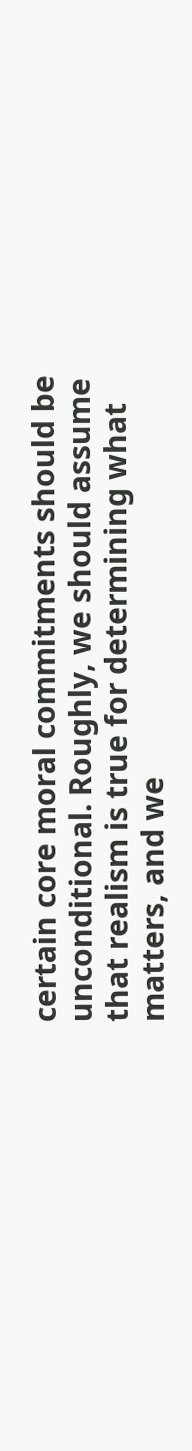certain core moral commitments should be unconditional. Roughly, we should assume that realism is true for determining what matters, and we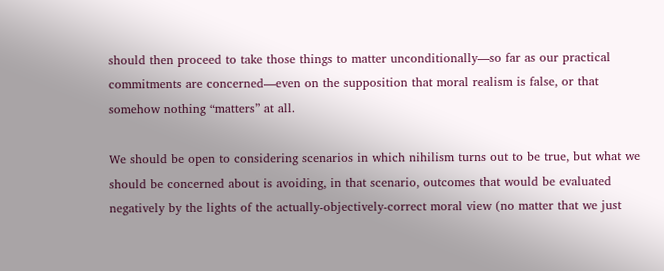should then proceed to take those things to matter unconditionally—so far as our practical commitments are concerned—even on the supposition that moral realism is false, or that somehow nothing “matters” at all.

We should be open to considering scenarios in which nihilism turns out to be true, but what we should be concerned about is avoiding, in that scenario, outcomes that would be evaluated negatively by the lights of the actually-objectively-correct moral view (no matter that we just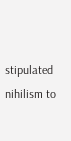stipulated nihilism to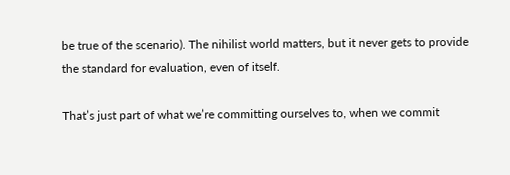be true of the scenario). The nihilist world matters, but it never gets to provide the standard for evaluation, even of itself.

That’s just part of what we’re committing ourselves to, when we commit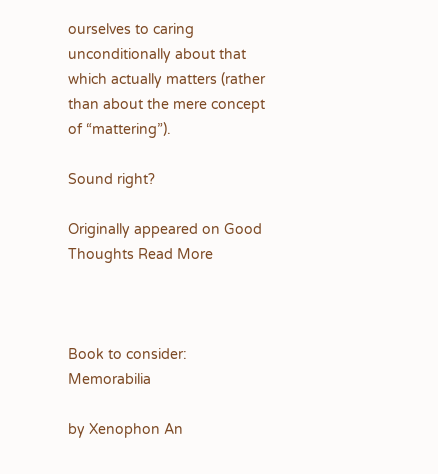ourselves to caring unconditionally about that which actually matters (rather than about the mere concept of “mattering”).

Sound right?

Originally appeared on Good Thoughts Read More



Book to consider: Memorabilia

by Xenophon An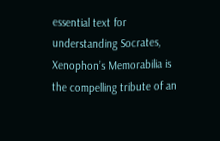essential text for understanding Socrates, Xenophon’s Memorabilia is the compelling tribute of an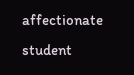affectionate student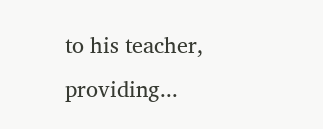to his teacher, providing...